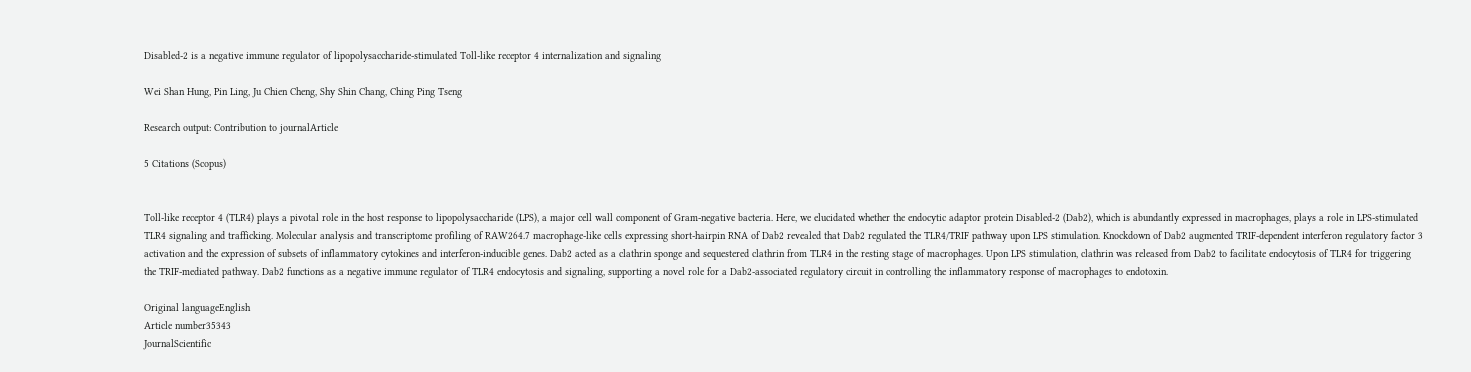Disabled-2 is a negative immune regulator of lipopolysaccharide-stimulated Toll-like receptor 4 internalization and signaling

Wei Shan Hung, Pin Ling, Ju Chien Cheng, Shy Shin Chang, Ching Ping Tseng

Research output: Contribution to journalArticle

5 Citations (Scopus)


Toll-like receptor 4 (TLR4) plays a pivotal role in the host response to lipopolysaccharide (LPS), a major cell wall component of Gram-negative bacteria. Here, we elucidated whether the endocytic adaptor protein Disabled-2 (Dab2), which is abundantly expressed in macrophages, plays a role in LPS-stimulated TLR4 signaling and trafficking. Molecular analysis and transcriptome profiling of RAW264.7 macrophage-like cells expressing short-hairpin RNA of Dab2 revealed that Dab2 regulated the TLR4/TRIF pathway upon LPS stimulation. Knockdown of Dab2 augmented TRIF-dependent interferon regulatory factor 3 activation and the expression of subsets of inflammatory cytokines and interferon-inducible genes. Dab2 acted as a clathrin sponge and sequestered clathrin from TLR4 in the resting stage of macrophages. Upon LPS stimulation, clathrin was released from Dab2 to facilitate endocytosis of TLR4 for triggering the TRIF-mediated pathway. Dab2 functions as a negative immune regulator of TLR4 endocytosis and signaling, supporting a novel role for a Dab2-associated regulatory circuit in controlling the inflammatory response of macrophages to endotoxin.

Original languageEnglish
Article number35343
JournalScientific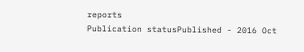reports
Publication statusPublished - 2016 Oct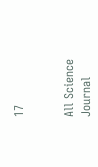17


All Science Journal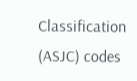Classification (ASJC) codes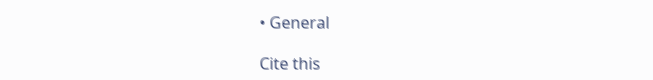• General

Cite this